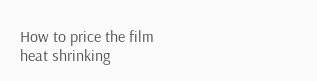How to price the film heat shrinking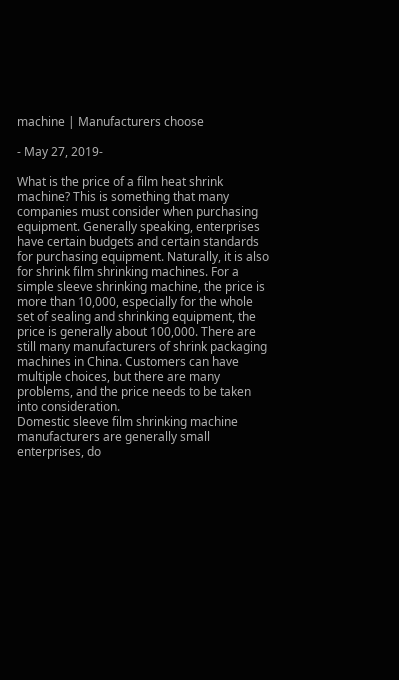machine | Manufacturers choose

- May 27, 2019-

What is the price of a film heat shrink machine? This is something that many companies must consider when purchasing equipment. Generally speaking, enterprises have certain budgets and certain standards for purchasing equipment. Naturally, it is also for shrink film shrinking machines. For a simple sleeve shrinking machine, the price is more than 10,000, especially for the whole set of sealing and shrinking equipment, the price is generally about 100,000. There are still many manufacturers of shrink packaging machines in China. Customers can have multiple choices, but there are many problems, and the price needs to be taken into consideration.
Domestic sleeve film shrinking machine manufacturers are generally small enterprises, do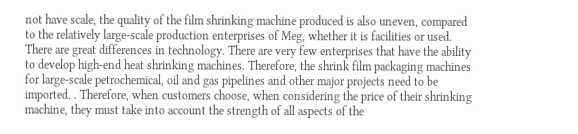not have scale, the quality of the film shrinking machine produced is also uneven, compared to the relatively large-scale production enterprises of Meg, whether it is facilities or used. There are great differences in technology. There are very few enterprises that have the ability to develop high-end heat shrinking machines. Therefore, the shrink film packaging machines for large-scale petrochemical, oil and gas pipelines and other major projects need to be imported. . Therefore, when customers choose, when considering the price of their shrinking machine, they must take into account the strength of all aspects of the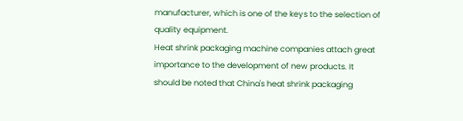manufacturer, which is one of the keys to the selection of quality equipment.
Heat shrink packaging machine companies attach great importance to the development of new products. It should be noted that China's heat shrink packaging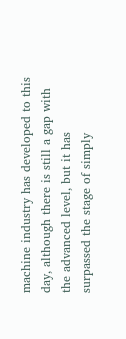machine industry has developed to this day, although there is still a gap with the advanced level, but it has surpassed the stage of simply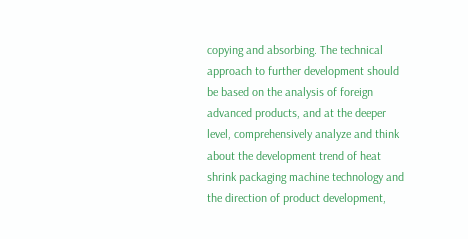copying and absorbing. The technical approach to further development should be based on the analysis of foreign advanced products, and at the deeper level, comprehensively analyze and think about the development trend of heat shrink packaging machine technology and the direction of product development,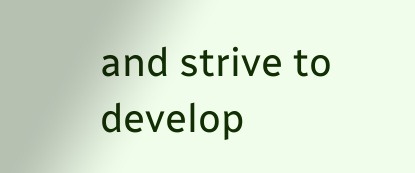and strive to develop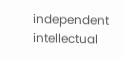independent intellectual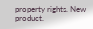property rights. New product.